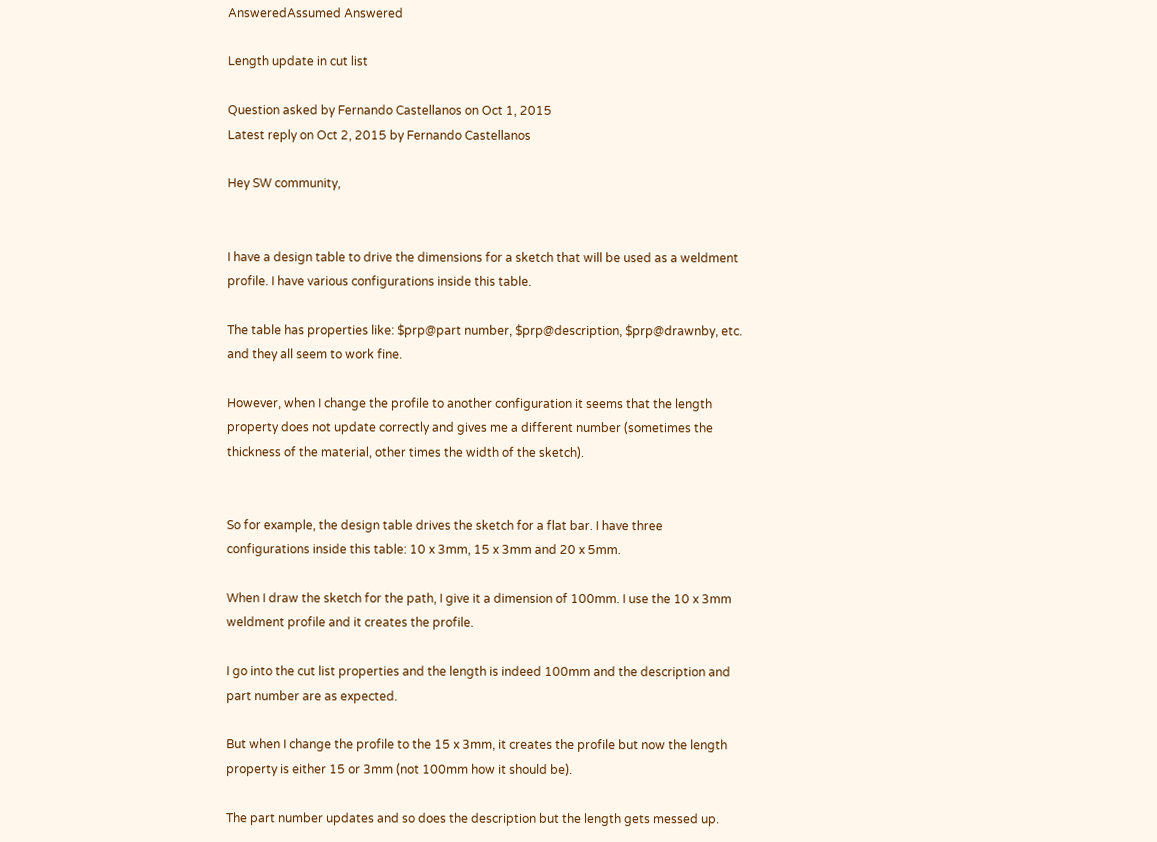AnsweredAssumed Answered

Length update in cut list

Question asked by Fernando Castellanos on Oct 1, 2015
Latest reply on Oct 2, 2015 by Fernando Castellanos

Hey SW community,


I have a design table to drive the dimensions for a sketch that will be used as a weldment profile. I have various configurations inside this table.

The table has properties like: $prp@part number, $prp@description, $prp@drawnby, etc. and they all seem to work fine.

However, when I change the profile to another configuration it seems that the length property does not update correctly and gives me a different number (sometimes the thickness of the material, other times the width of the sketch).


So for example, the design table drives the sketch for a flat bar. I have three configurations inside this table: 10 x 3mm, 15 x 3mm and 20 x 5mm.

When I draw the sketch for the path, I give it a dimension of 100mm. I use the 10 x 3mm weldment profile and it creates the profile.

I go into the cut list properties and the length is indeed 100mm and the description and part number are as expected.

But when I change the profile to the 15 x 3mm, it creates the profile but now the length property is either 15 or 3mm (not 100mm how it should be).

The part number updates and so does the description but the length gets messed up.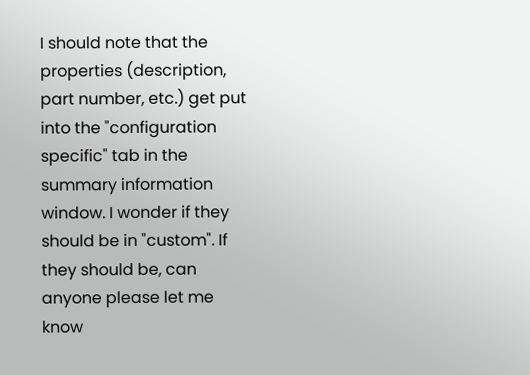I should note that the properties (description, part number, etc.) get put into the "configuration specific" tab in the summary information window. I wonder if they should be in "custom". If they should be, can anyone please let me know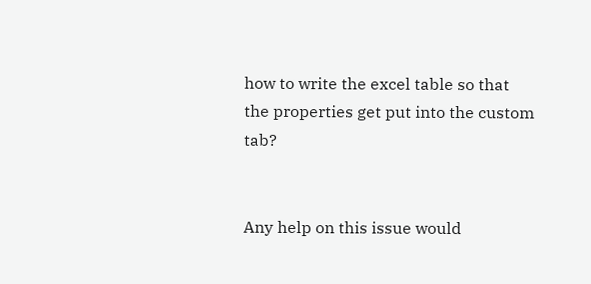how to write the excel table so that the properties get put into the custom tab?


Any help on this issue would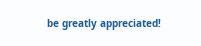be greatly appreciated!